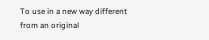To use in a new way different from an original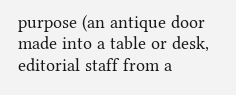purpose (an antique door made into a table or desk, editorial staff from a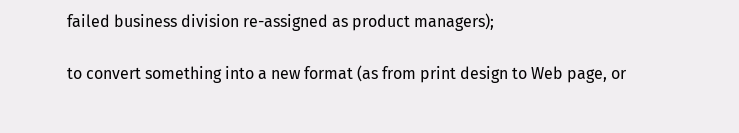failed business division re-assigned as product managers);

to convert something into a new format (as from print design to Web page, or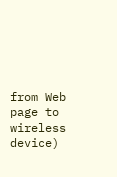from Web page to wireless device)